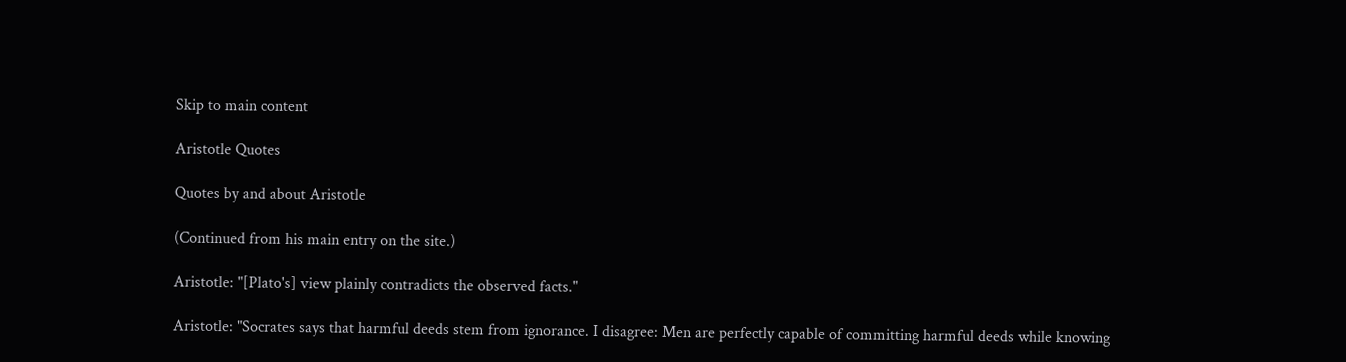Skip to main content

Aristotle Quotes

Quotes by and about Aristotle

(Continued from his main entry on the site.)

Aristotle: "[Plato's] view plainly contradicts the observed facts."

Aristotle: "Socrates says that harmful deeds stem from ignorance. I disagree: Men are perfectly capable of committing harmful deeds while knowing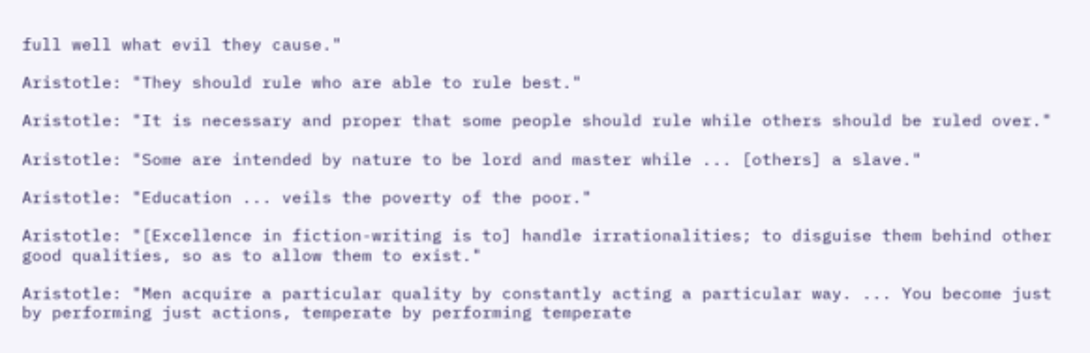full well what evil they cause."

Aristotle: "They should rule who are able to rule best."

Aristotle: "It is necessary and proper that some people should rule while others should be ruled over."

Aristotle: "Some are intended by nature to be lord and master while ... [others] a slave."

Aristotle: "Education ... veils the poverty of the poor."

Aristotle: "[Excellence in fiction-writing is to] handle irrationalities; to disguise them behind other good qualities, so as to allow them to exist."

Aristotle: "Men acquire a particular quality by constantly acting a particular way. ... You become just by performing just actions, temperate by performing temperate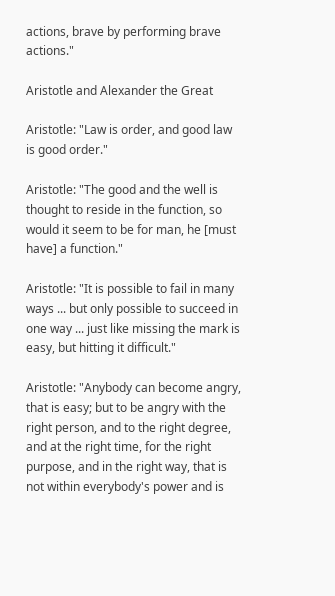actions, brave by performing brave actions."

Aristotle and Alexander the Great

Aristotle: "Law is order, and good law is good order."

Aristotle: "The good and the well is thought to reside in the function, so would it seem to be for man, he [must have] a function."

Aristotle: "It is possible to fail in many ways ... but only possible to succeed in one way ... just like missing the mark is easy, but hitting it difficult."

Aristotle: "Anybody can become angry, that is easy; but to be angry with the right person, and to the right degree, and at the right time, for the right purpose, and in the right way, that is not within everybody's power and is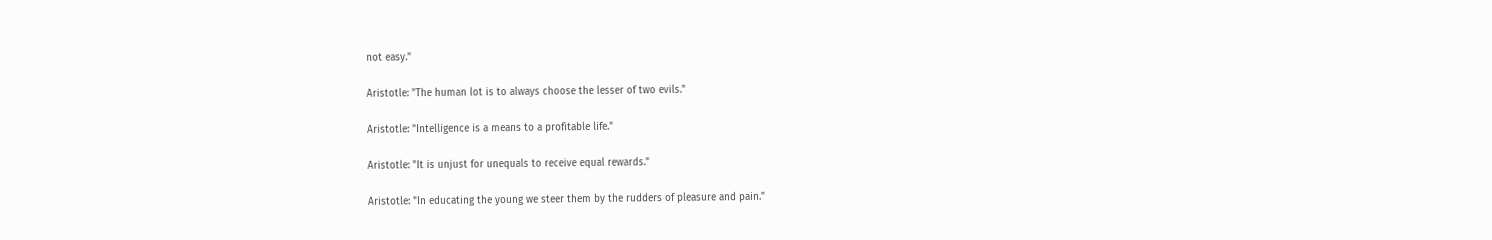not easy."

Aristotle: "The human lot is to always choose the lesser of two evils."

Aristotle: "Intelligence is a means to a profitable life."

Aristotle: "It is unjust for unequals to receive equal rewards."

Aristotle: "In educating the young we steer them by the rudders of pleasure and pain."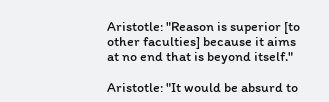Aristotle: "Reason is superior [to other faculties] because it aims at no end that is beyond itself."

Aristotle: "It would be absurd to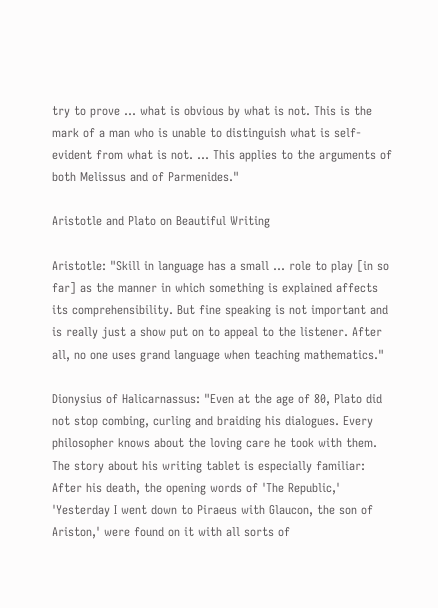try to prove ... what is obvious by what is not. This is the mark of a man who is unable to distinguish what is self-evident from what is not. ... This applies to the arguments of both Melissus and of Parmenides."

Aristotle and Plato on Beautiful Writing

Aristotle: "Skill in language has a small ... role to play [in so far] as the manner in which something is explained affects its comprehensibility. But fine speaking is not important and is really just a show put on to appeal to the listener. After all, no one uses grand language when teaching mathematics."

Dionysius of Halicarnassus: "Even at the age of 80, Plato did not stop combing, curling and braiding his dialogues. Every philosopher knows about the loving care he took with them. The story about his writing tablet is especially familiar: After his death, the opening words of 'The Republic,' 'Yesterday I went down to Piraeus with Glaucon, the son of Ariston,' were found on it with all sorts of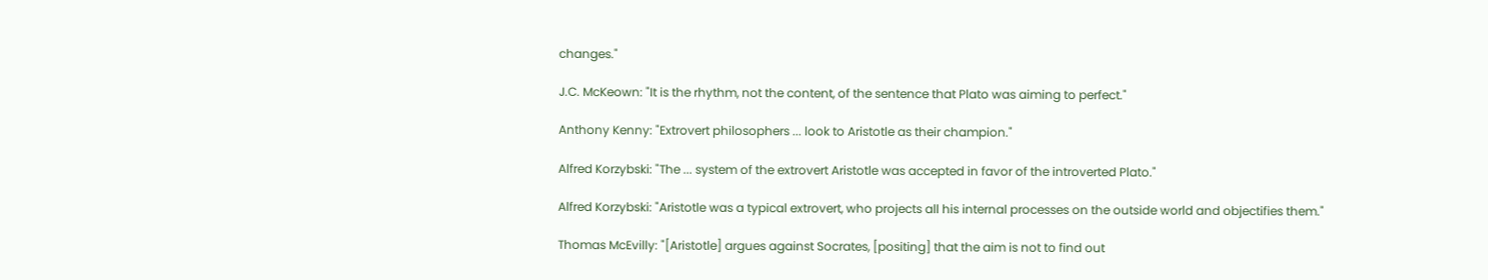changes."

J.C. McKeown: "It is the rhythm, not the content, of the sentence that Plato was aiming to perfect."

Anthony Kenny: "Extrovert philosophers ... look to Aristotle as their champion."

Alfred Korzybski: "The ... system of the extrovert Aristotle was accepted in favor of the introverted Plato."

Alfred Korzybski: "Aristotle was a typical extrovert, who projects all his internal processes on the outside world and objectifies them."

Thomas McEvilly: "[Aristotle] argues against Socrates, [positing] that the aim is not to find out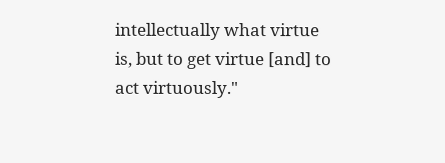intellectually what virtue is, but to get virtue [and] to act virtuously."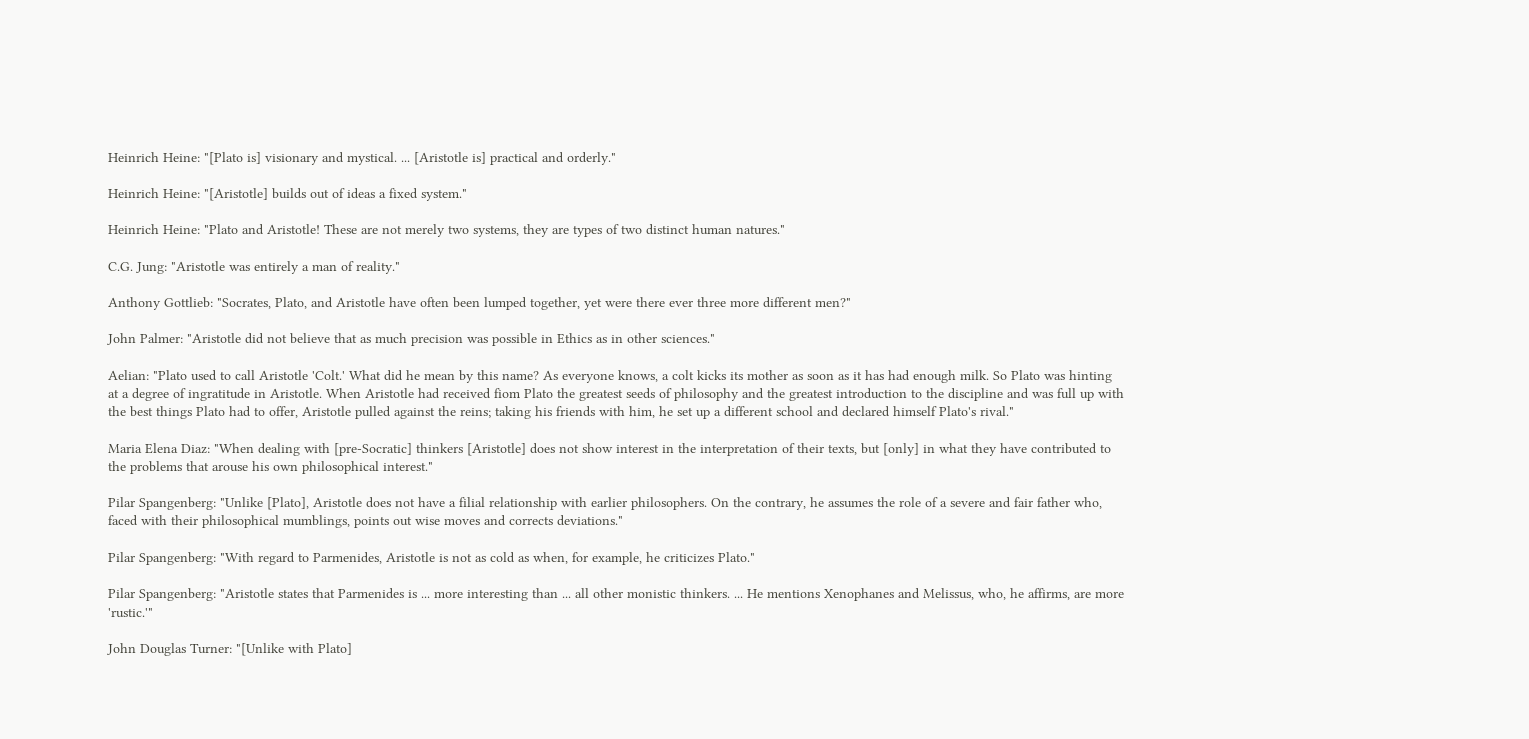Heinrich Heine: "[Plato is] visionary and mystical. ... [Aristotle is] practical and orderly."

Heinrich Heine: "[Aristotle] builds out of ideas a fixed system."

Heinrich Heine: "Plato and Aristotle! These are not merely two systems, they are types of two distinct human natures."

C.G. Jung: "Aristotle was entirely a man of reality."

Anthony Gottlieb: "Socrates, Plato, and Aristotle have often been lumped together, yet were there ever three more different men?"

John Palmer: "Aristotle did not believe that as much precision was possible in Ethics as in other sciences."

Aelian: "Plato used to call Aristotle 'Colt.' What did he mean by this name? As everyone knows, a colt kicks its mother as soon as it has had enough milk. So Plato was hinting at a degree of ingratitude in Aristotle. When Aristotle had received fiom Plato the greatest seeds of philosophy and the greatest introduction to the discipline and was full up with the best things Plato had to offer, Aristotle pulled against the reins; taking his friends with him, he set up a different school and declared himself Plato's rival."

Maria Elena Diaz: "When dealing with [pre-Socratic] thinkers [Aristotle] does not show interest in the interpretation of their texts, but [only] in what they have contributed to the problems that arouse his own philosophical interest."

Pilar Spangenberg: "Unlike [Plato], Aristotle does not have a filial relationship with earlier philosophers. On the contrary, he assumes the role of a severe and fair father who, faced with their philosophical mumblings, points out wise moves and corrects deviations."

Pilar Spangenberg: "With regard to Parmenides, Aristotle is not as cold as when, for example, he criticizes Plato."

Pilar Spangenberg: "Aristotle states that Parmenides is ... more interesting than ... all other monistic thinkers. ... He mentions Xenophanes and Melissus, who, he affirms, are more 'rustic.'"

John Douglas Turner: "[Unlike with Plato]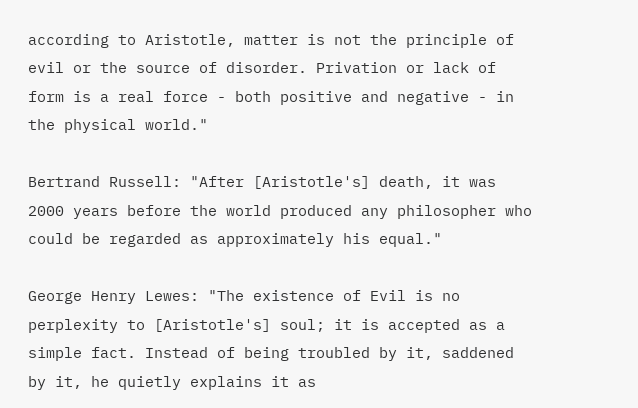according to Aristotle, matter is not the principle of evil or the source of disorder. Privation or lack of form is a real force - both positive and negative - in the physical world."

Bertrand Russell: "After [Aristotle's] death, it was 2000 years before the world produced any philosopher who could be regarded as approximately his equal."

George Henry Lewes: "The existence of Evil is no perplexity to [Aristotle's] soul; it is accepted as a simple fact. Instead of being troubled by it, saddened by it, he quietly explains it as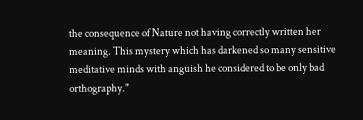the consequence of Nature not having correctly written her meaning. This mystery which has darkened so many sensitive meditative minds with anguish he considered to be only bad orthography."